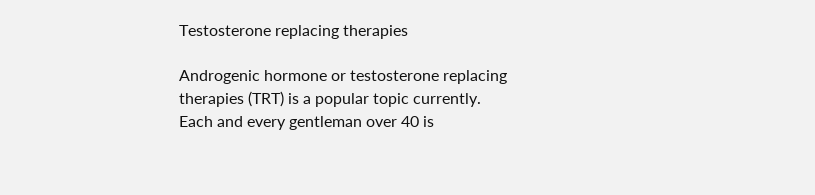Testosterone replacing therapies

Androgenic hormone or testosterone replacing therapies (TRT) is a popular topic currently. Each and every gentleman over 40 is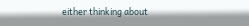either thinking about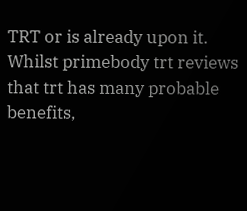TRT or is already upon it. Whilst primebody trt reviews that trt has many probable benefits,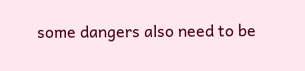some dangers also need to be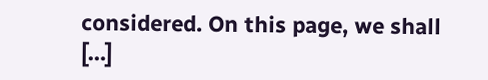considered. On this page, we shall […]